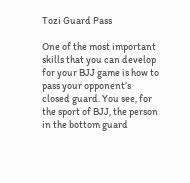Tozi Guard Pass

One of the most important skills that you can develop for your BJJ game is how to pass your opponent’s closed guard. You see, for the sport of BJJ, the person in the bottom guard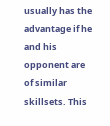usually has the advantage if he and his opponent are of similar skillsets. This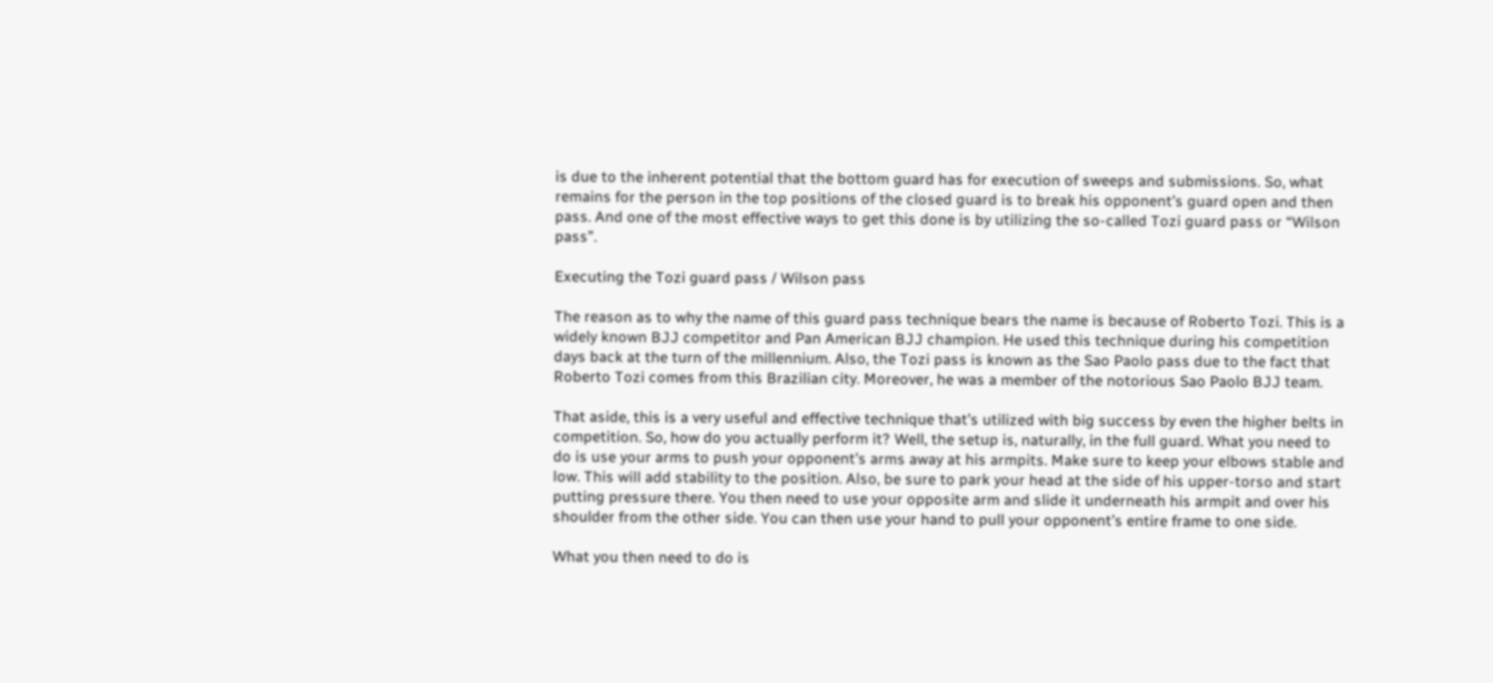is due to the inherent potential that the bottom guard has for execution of sweeps and submissions. So, what remains for the person in the top positions of the closed guard is to break his opponent’s guard open and then pass. And one of the most effective ways to get this done is by utilizing the so-called Tozi guard pass or “Wilson pass”.

Executing the Tozi guard pass / Wilson pass

The reason as to why the name of this guard pass technique bears the name is because of Roberto Tozi. This is a widely known BJJ competitor and Pan American BJJ champion. He used this technique during his competition days back at the turn of the millennium. Also, the Tozi pass is known as the Sao Paolo pass due to the fact that Roberto Tozi comes from this Brazilian city. Moreover, he was a member of the notorious Sao Paolo BJJ team.

That aside, this is a very useful and effective technique that’s utilized with big success by even the higher belts in competition. So, how do you actually perform it? Well, the setup is, naturally, in the full guard. What you need to do is use your arms to push your opponent’s arms away at his armpits. Make sure to keep your elbows stable and low. This will add stability to the position. Also, be sure to park your head at the side of his upper-torso and start putting pressure there. You then need to use your opposite arm and slide it underneath his armpit and over his shoulder from the other side. You can then use your hand to pull your opponent’s entire frame to one side.

What you then need to do is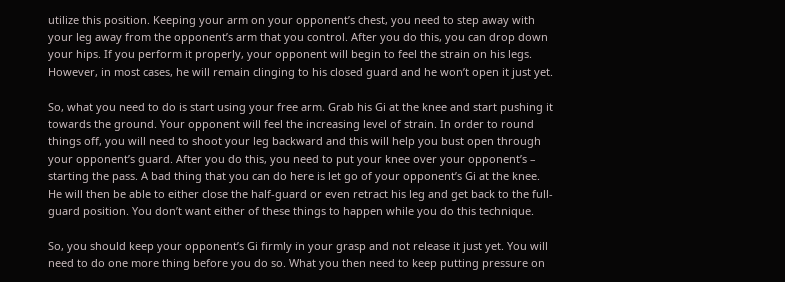utilize this position. Keeping your arm on your opponent’s chest, you need to step away with your leg away from the opponent’s arm that you control. After you do this, you can drop down your hips. If you perform it properly, your opponent will begin to feel the strain on his legs. However, in most cases, he will remain clinging to his closed guard and he won’t open it just yet.

So, what you need to do is start using your free arm. Grab his Gi at the knee and start pushing it towards the ground. Your opponent will feel the increasing level of strain. In order to round things off, you will need to shoot your leg backward and this will help you bust open through your opponent’s guard. After you do this, you need to put your knee over your opponent’s – starting the pass. A bad thing that you can do here is let go of your opponent’s Gi at the knee. He will then be able to either close the half-guard or even retract his leg and get back to the full-guard position. You don’t want either of these things to happen while you do this technique.

So, you should keep your opponent’s Gi firmly in your grasp and not release it just yet. You will need to do one more thing before you do so. What you then need to keep putting pressure on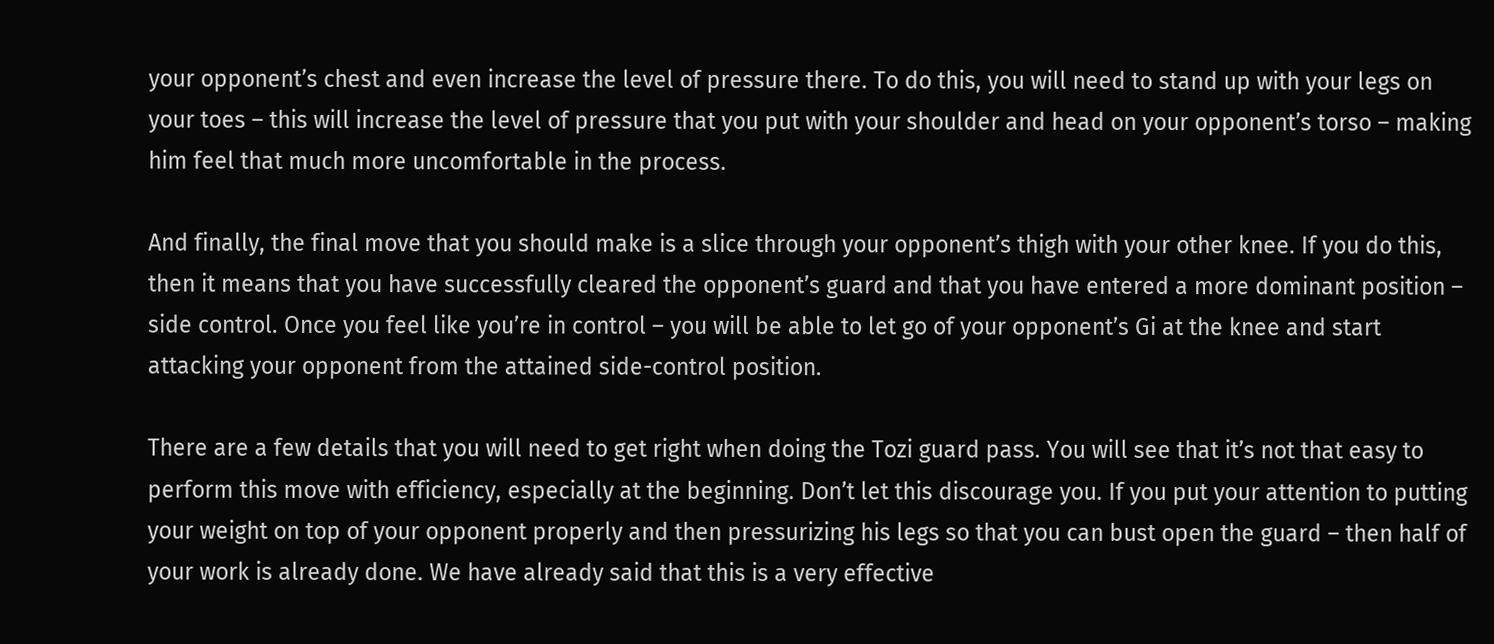your opponent’s chest and even increase the level of pressure there. To do this, you will need to stand up with your legs on your toes – this will increase the level of pressure that you put with your shoulder and head on your opponent’s torso – making him feel that much more uncomfortable in the process.

And finally, the final move that you should make is a slice through your opponent’s thigh with your other knee. If you do this, then it means that you have successfully cleared the opponent’s guard and that you have entered a more dominant position – side control. Once you feel like you’re in control – you will be able to let go of your opponent’s Gi at the knee and start attacking your opponent from the attained side-control position.

There are a few details that you will need to get right when doing the Tozi guard pass. You will see that it’s not that easy to perform this move with efficiency, especially at the beginning. Don’t let this discourage you. If you put your attention to putting your weight on top of your opponent properly and then pressurizing his legs so that you can bust open the guard – then half of your work is already done. We have already said that this is a very effective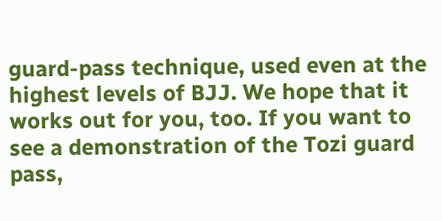guard-pass technique, used even at the highest levels of BJJ. We hope that it works out for you, too. If you want to see a demonstration of the Tozi guard pass,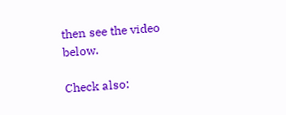then see the video below.

Check also: